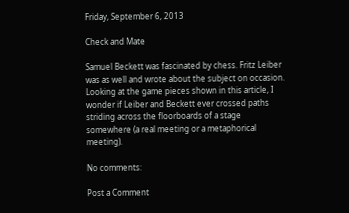Friday, September 6, 2013

Check and Mate

Samuel Beckett was fascinated by chess. Fritz Leiber was as well and wrote about the subject on occasion. Looking at the game pieces shown in this article, I wonder if Leiber and Beckett ever crossed paths striding across the floorboards of a stage somewhere (a real meeting or a metaphorical meeting).

No comments:

Post a Comment